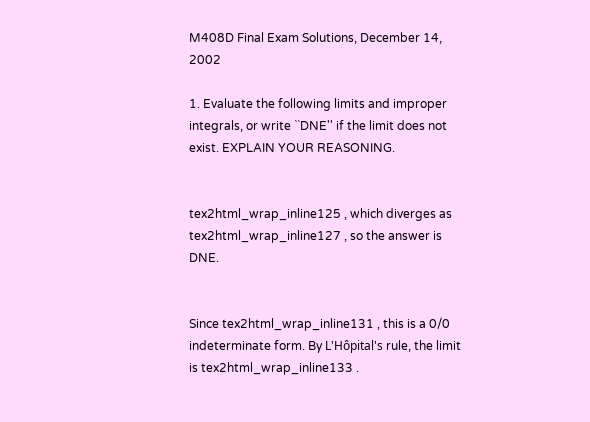M408D Final Exam Solutions, December 14, 2002

1. Evaluate the following limits and improper integrals, or write ``DNE'' if the limit does not exist. EXPLAIN YOUR REASONING.


tex2html_wrap_inline125 , which diverges as tex2html_wrap_inline127 , so the answer is DNE.


Since tex2html_wrap_inline131 , this is a 0/0 indeterminate form. By L'Hôpital's rule, the limit is tex2html_wrap_inline133 .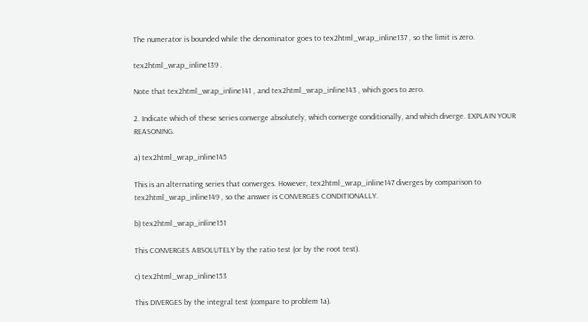The numerator is bounded while the denominator goes to tex2html_wrap_inline137 , so the limit is zero.

tex2html_wrap_inline139 .

Note that tex2html_wrap_inline141 , and tex2html_wrap_inline143 , which goes to zero.

2. Indicate which of these series converge absolutely, which converge conditionally, and which diverge. EXPLAIN YOUR REASONING.

a) tex2html_wrap_inline145

This is an alternating series that converges. However, tex2html_wrap_inline147 diverges by comparison to tex2html_wrap_inline149 , so the answer is CONVERGES CONDITIONALLY.

b) tex2html_wrap_inline151

This CONVERGES ABSOLUTELY by the ratio test (or by the root test).

c) tex2html_wrap_inline153

This DIVERGES by the integral test (compare to problem 1a).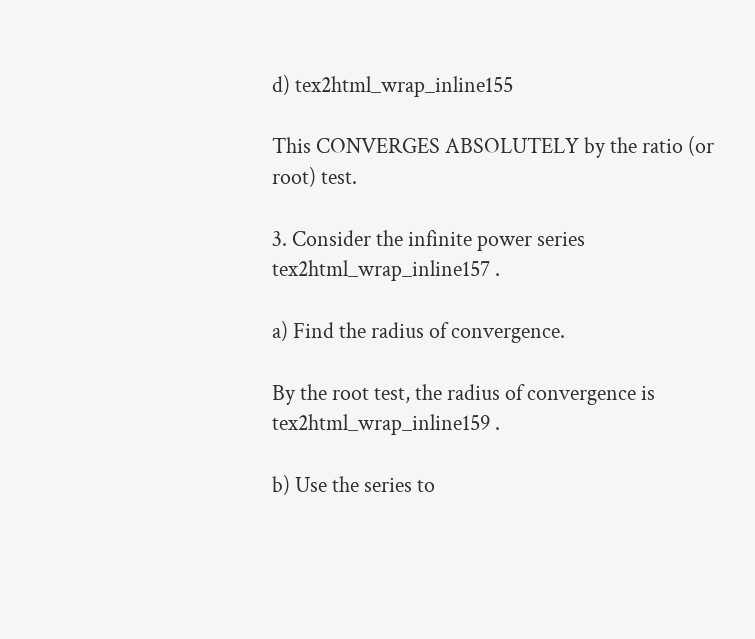d) tex2html_wrap_inline155

This CONVERGES ABSOLUTELY by the ratio (or root) test.

3. Consider the infinite power series tex2html_wrap_inline157 .

a) Find the radius of convergence.

By the root test, the radius of convergence is tex2html_wrap_inline159 .

b) Use the series to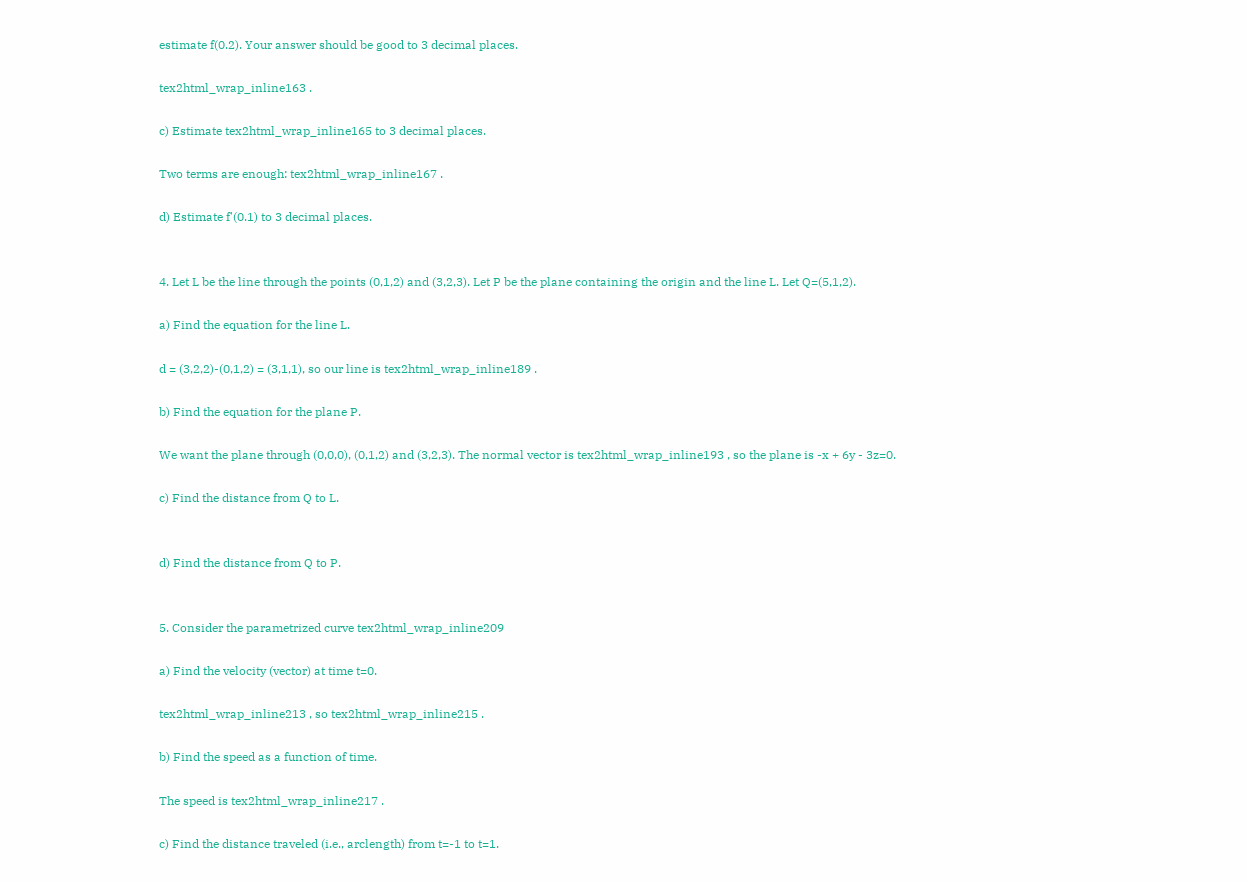estimate f(0.2). Your answer should be good to 3 decimal places.

tex2html_wrap_inline163 .

c) Estimate tex2html_wrap_inline165 to 3 decimal places.

Two terms are enough: tex2html_wrap_inline167 .

d) Estimate f'(0.1) to 3 decimal places.


4. Let L be the line through the points (0,1,2) and (3,2,3). Let P be the plane containing the origin and the line L. Let Q=(5,1,2).

a) Find the equation for the line L.

d = (3,2,2)-(0,1,2) = (3,1,1), so our line is tex2html_wrap_inline189 .

b) Find the equation for the plane P.

We want the plane through (0,0,0), (0,1,2) and (3,2,3). The normal vector is tex2html_wrap_inline193 , so the plane is -x + 6y - 3z=0.

c) Find the distance from Q to L.


d) Find the distance from Q to P.


5. Consider the parametrized curve tex2html_wrap_inline209

a) Find the velocity (vector) at time t=0.

tex2html_wrap_inline213 , so tex2html_wrap_inline215 .

b) Find the speed as a function of time.

The speed is tex2html_wrap_inline217 .

c) Find the distance traveled (i.e., arclength) from t=-1 to t=1.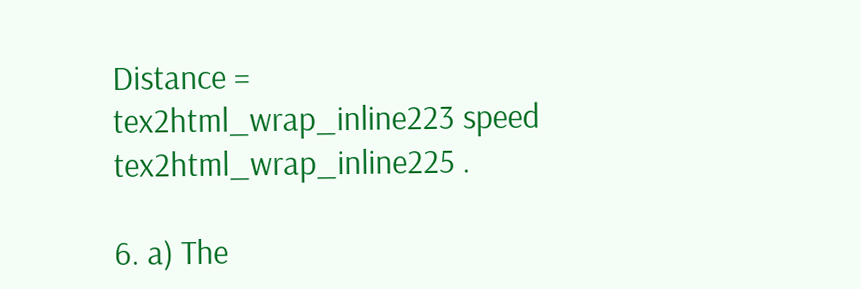Distance = tex2html_wrap_inline223 speed tex2html_wrap_inline225 .

6. a) The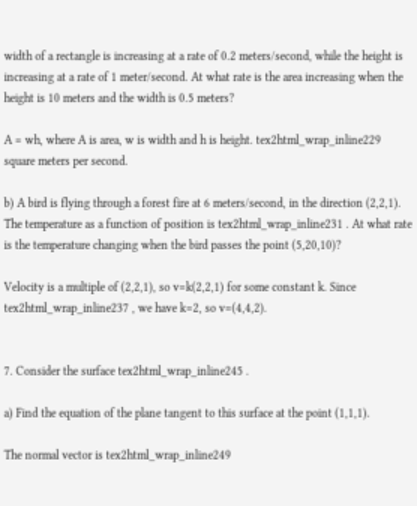width of a rectangle is increasing at a rate of 0.2 meters/second, while the height is increasing at a rate of 1 meter/second. At what rate is the area increasing when the height is 10 meters and the width is 0.5 meters?

A = wh, where A is area, w is width and h is height. tex2html_wrap_inline229 square meters per second.

b) A bird is flying through a forest fire at 6 meters/second, in the direction (2,2,1). The temperature as a function of position is tex2html_wrap_inline231 . At what rate is the temperature changing when the bird passes the point (5,20,10)?

Velocity is a multiple of (2,2,1), so v=k(2,2,1) for some constant k. Since tex2html_wrap_inline237 , we have k=2, so v=(4,4,2).


7. Consider the surface tex2html_wrap_inline245 .

a) Find the equation of the plane tangent to this surface at the point (1,1,1).

The normal vector is tex2html_wrap_inline249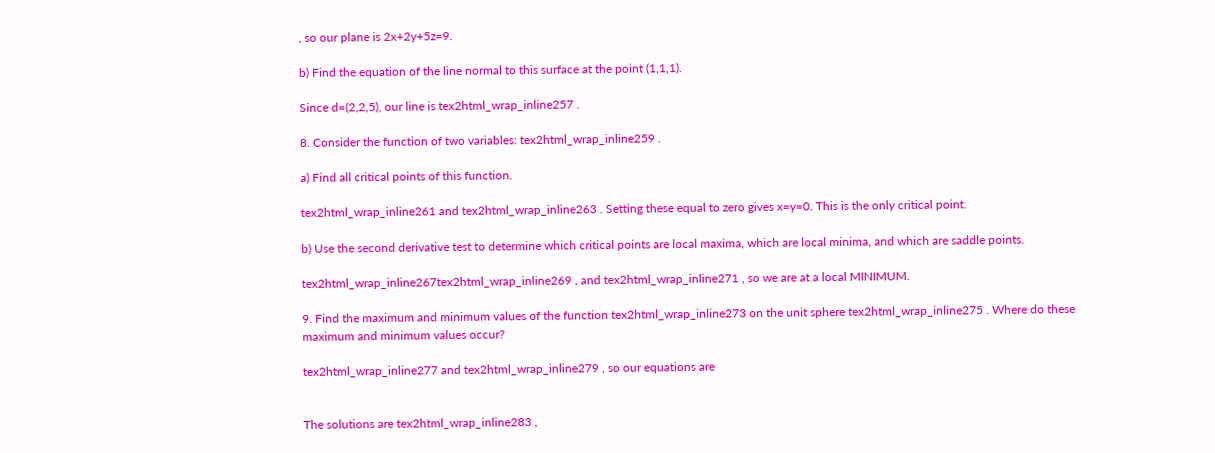, so our plane is 2x+2y+5z=9.

b) Find the equation of the line normal to this surface at the point (1,1,1).

Since d=(2,2,5), our line is tex2html_wrap_inline257 .

8. Consider the function of two variables: tex2html_wrap_inline259 .

a) Find all critical points of this function.

tex2html_wrap_inline261 and tex2html_wrap_inline263 . Setting these equal to zero gives x=y=0. This is the only critical point.

b) Use the second derivative test to determine which critical points are local maxima, which are local minima, and which are saddle points.

tex2html_wrap_inline267tex2html_wrap_inline269 , and tex2html_wrap_inline271 , so we are at a local MINIMUM.

9. Find the maximum and minimum values of the function tex2html_wrap_inline273 on the unit sphere tex2html_wrap_inline275 . Where do these maximum and minimum values occur?

tex2html_wrap_inline277 and tex2html_wrap_inline279 , so our equations are


The solutions are tex2html_wrap_inline283 ,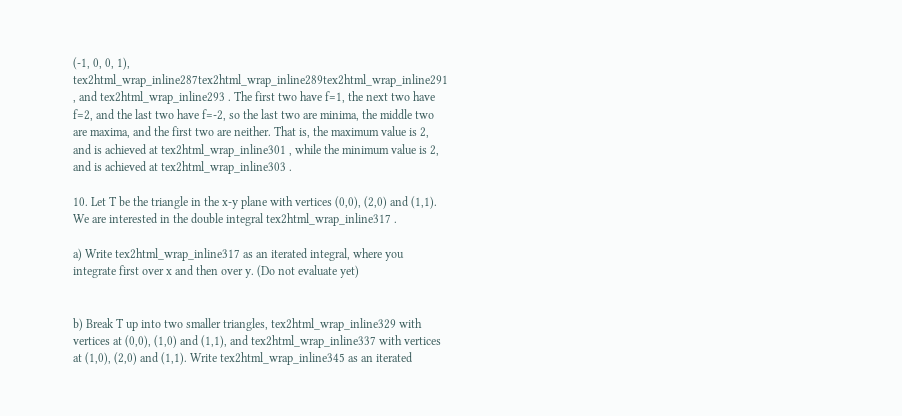(-1, 0, 0, 1), tex2html_wrap_inline287tex2html_wrap_inline289tex2html_wrap_inline291 , and tex2html_wrap_inline293 . The first two have f=1, the next two have f=2, and the last two have f=-2, so the last two are minima, the middle two are maxima, and the first two are neither. That is, the maximum value is 2, and is achieved at tex2html_wrap_inline301 , while the minimum value is 2, and is achieved at tex2html_wrap_inline303 .

10. Let T be the triangle in the x-y plane with vertices (0,0), (2,0) and (1,1). We are interested in the double integral tex2html_wrap_inline317 .

a) Write tex2html_wrap_inline317 as an iterated integral, where you integrate first over x and then over y. (Do not evaluate yet)


b) Break T up into two smaller triangles, tex2html_wrap_inline329 with vertices at (0,0), (1,0) and (1,1), and tex2html_wrap_inline337 with vertices at (1,0), (2,0) and (1,1). Write tex2html_wrap_inline345 as an iterated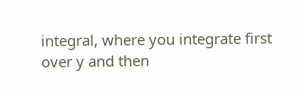integral, where you integrate first over y and then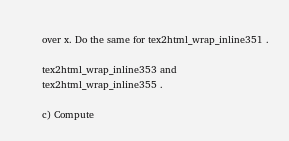over x. Do the same for tex2html_wrap_inline351 .

tex2html_wrap_inline353 and tex2html_wrap_inline355 .

c) Compute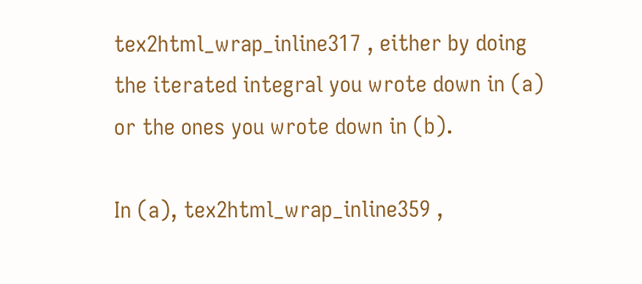tex2html_wrap_inline317 , either by doing the iterated integral you wrote down in (a) or the ones you wrote down in (b).

In (a), tex2html_wrap_inline359 ,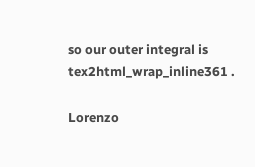so our outer integral is tex2html_wrap_inline361 .

Lorenzo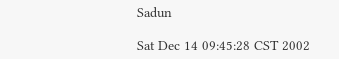Sadun

Sat Dec 14 09:45:28 CST 2002